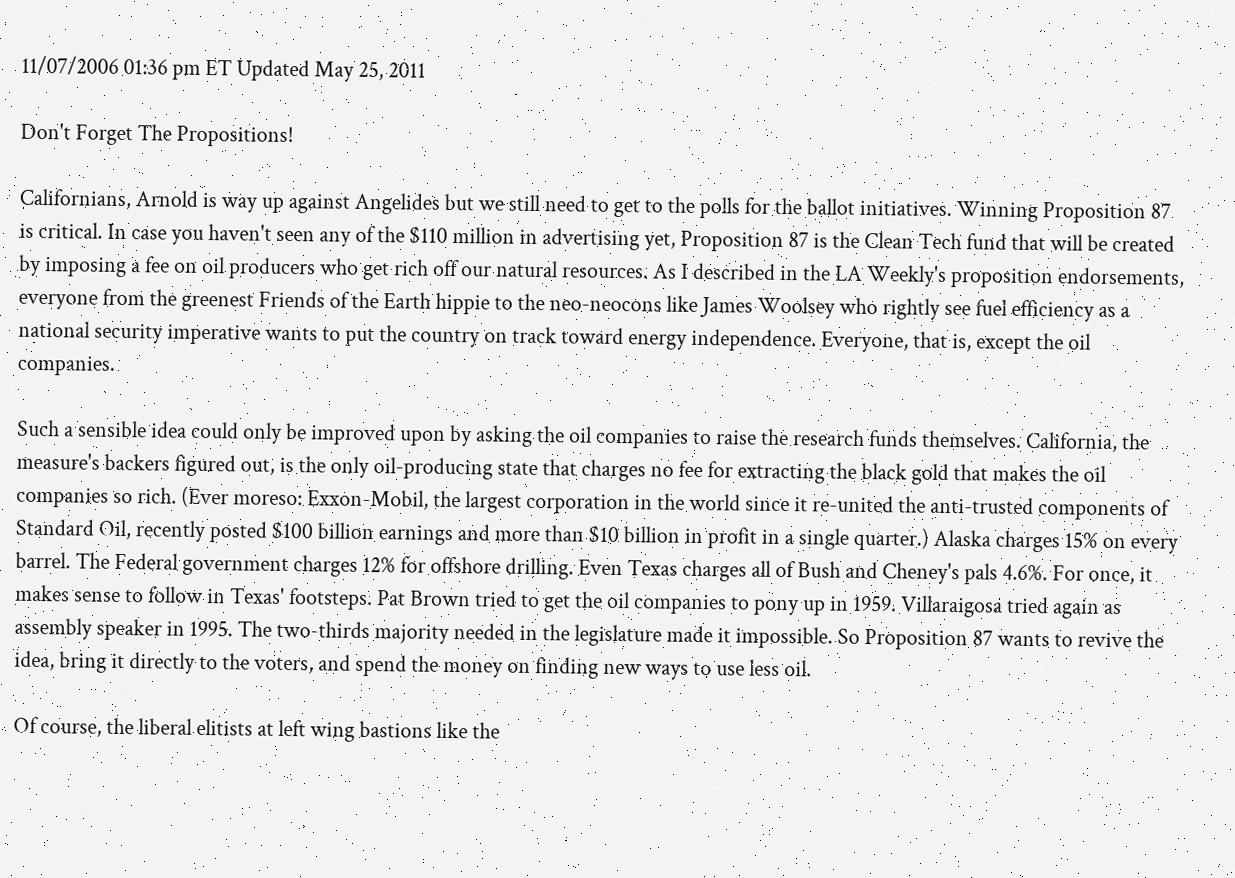11/07/2006 01:36 pm ET Updated May 25, 2011

Don't Forget The Propositions!

Californians, Arnold is way up against Angelides but we still need to get to the polls for the ballot initiatives. Winning Proposition 87 is critical. In case you haven't seen any of the $110 million in advertising yet, Proposition 87 is the Clean Tech fund that will be created by imposing a fee on oil producers who get rich off our natural resources. As I described in the LA Weekly's proposition endorsements, everyone from the greenest Friends of the Earth hippie to the neo-neocons like James Woolsey who rightly see fuel efficiency as a national security imperative wants to put the country on track toward energy independence. Everyone, that is, except the oil companies.

Such a sensible idea could only be improved upon by asking the oil companies to raise the research funds themselves. California, the measure's backers figured out, is the only oil-producing state that charges no fee for extracting the black gold that makes the oil companies so rich. (Ever moreso: Exxon-Mobil, the largest corporation in the world since it re-united the anti-trusted components of Standard Oil, recently posted $100 billion earnings and more than $10 billion in profit in a single quarter.) Alaska charges 15% on every barrel. The Federal government charges 12% for offshore drilling. Even Texas charges all of Bush and Cheney's pals 4.6%. For once, it makes sense to follow in Texas' footsteps. Pat Brown tried to get the oil companies to pony up in 1959. Villaraigosa tried again as assembly speaker in 1995. The two-thirds majority needed in the legislature made it impossible. So Proposition 87 wants to revive the idea, bring it directly to the voters, and spend the money on finding new ways to use less oil.

Of course, the liberal elitists at left wing bastions like the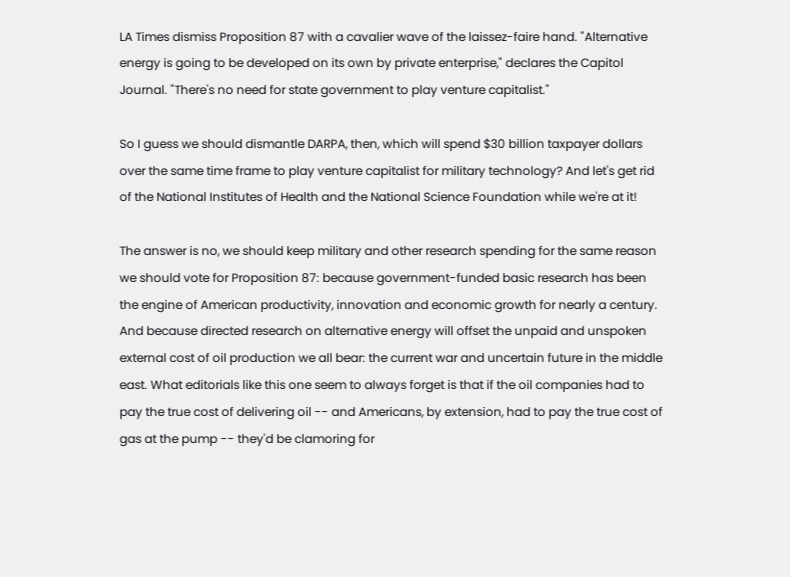LA Times dismiss Proposition 87 with a cavalier wave of the laissez-faire hand. "Alternative energy is going to be developed on its own by private enterprise," declares the Capitol Journal. "There's no need for state government to play venture capitalist."

So I guess we should dismantle DARPA, then, which will spend $30 billion taxpayer dollars over the same time frame to play venture capitalist for military technology? And let's get rid of the National Institutes of Health and the National Science Foundation while we're at it!

The answer is no, we should keep military and other research spending for the same reason we should vote for Proposition 87: because government-funded basic research has been the engine of American productivity, innovation and economic growth for nearly a century. And because directed research on alternative energy will offset the unpaid and unspoken external cost of oil production we all bear: the current war and uncertain future in the middle east. What editorials like this one seem to always forget is that if the oil companies had to pay the true cost of delivering oil -- and Americans, by extension, had to pay the true cost of gas at the pump -- they'd be clamoring for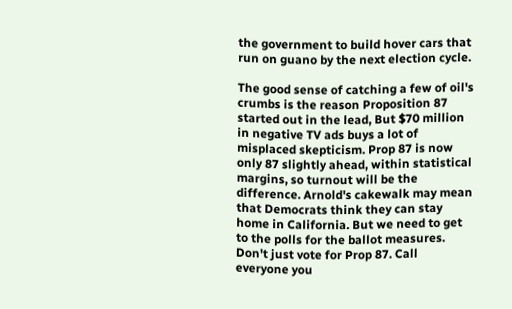the government to build hover cars that run on guano by the next election cycle.

The good sense of catching a few of oil's crumbs is the reason Proposition 87 started out in the lead, But $70 million in negative TV ads buys a lot of misplaced skepticism. Prop 87 is now only 87 slightly ahead, within statistical margins, so turnout will be the difference. Arnold's cakewalk may mean that Democrats think they can stay home in California. But we need to get to the polls for the ballot measures. Don't just vote for Prop 87. Call everyone you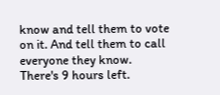know and tell them to vote on it. And tell them to call everyone they know. There's 9 hours left.